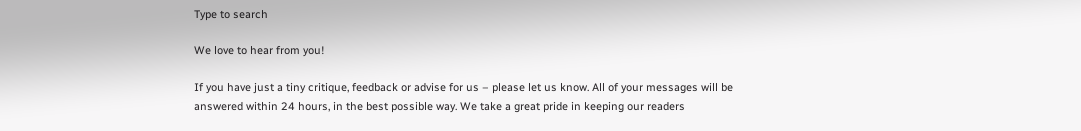Type to search

We love to hear from you!

If you have just a tiny critique, feedback or advise for us – please let us know. All of your messages will be answered within 24 hours, in the best possible way. We take a great pride in keeping our readers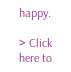happy.

> Click here to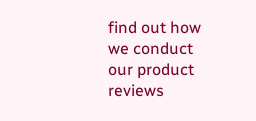find out how we conduct our product reviews